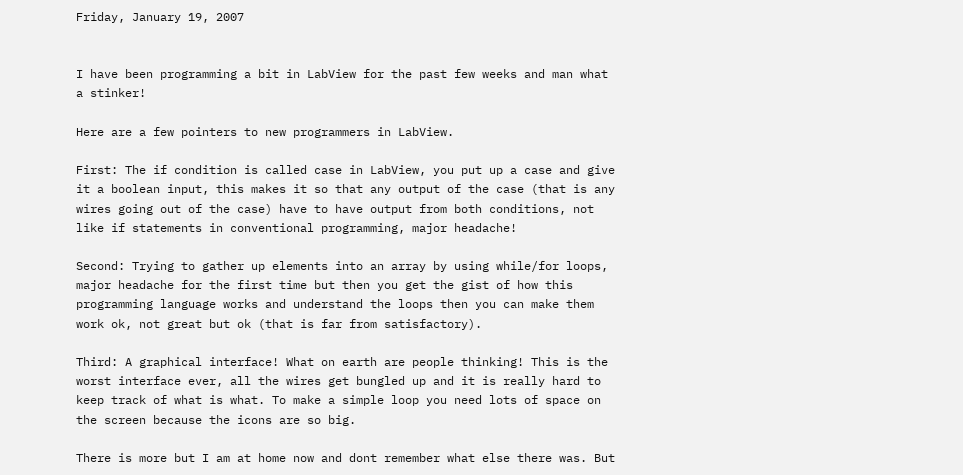Friday, January 19, 2007


I have been programming a bit in LabView for the past few weeks and man what a stinker!

Here are a few pointers to new programmers in LabView.

First: The if condition is called case in LabView, you put up a case and give it a boolean input, this makes it so that any output of the case (that is any wires going out of the case) have to have output from both conditions, not like if statements in conventional programming, major headache!

Second: Trying to gather up elements into an array by using while/for loops, major headache for the first time but then you get the gist of how this programming language works and understand the loops then you can make them work ok, not great but ok (that is far from satisfactory).

Third: A graphical interface! What on earth are people thinking! This is the worst interface ever, all the wires get bungled up and it is really hard to keep track of what is what. To make a simple loop you need lots of space on the screen because the icons are so big.

There is more but I am at home now and dont remember what else there was. But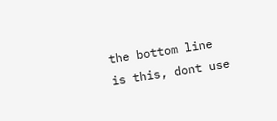the bottom line is this, dont use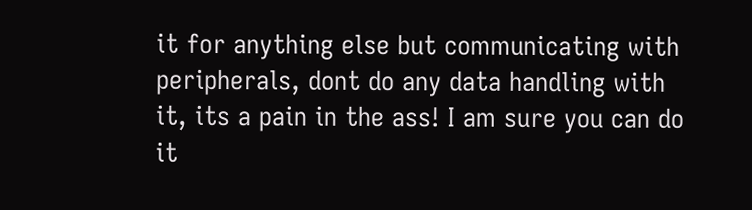it for anything else but communicating with peripherals, dont do any data handling with it, its a pain in the ass! I am sure you can do it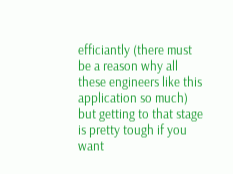efficiantly (there must be a reason why all these engineers like this application so much) but getting to that stage is pretty tough if you want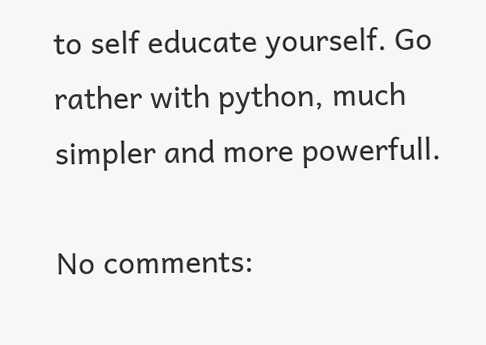to self educate yourself. Go rather with python, much simpler and more powerfull.

No comments: